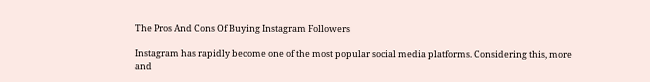The Pros And Cons Of Buying Instagram Followers

Instagram has rapidly become one of the most popular social media platforms. Considering this, more and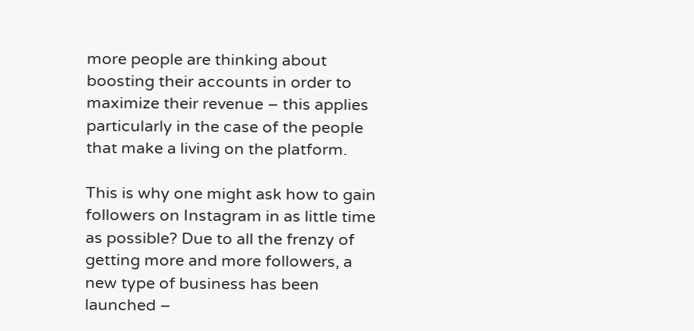more people are thinking about boosting their accounts in order to maximize their revenue – this applies particularly in the case of the people that make a living on the platform.

This is why one might ask how to gain followers on Instagram in as little time as possible? Due to all the frenzy of getting more and more followers, a new type of business has been launched –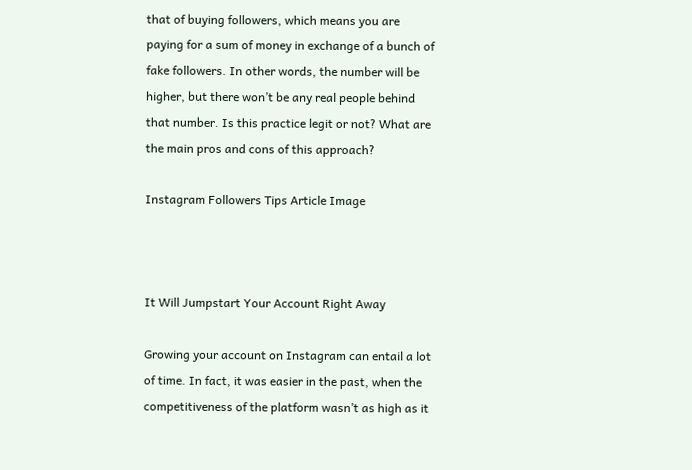that of buying followers, which means you are paying for a sum of money in exchange of a bunch of fake followers. In other words, the number will be higher, but there won’t be any real people behind that number. Is this practice legit or not? What are the main pros and cons of this approach?

Instagram Followers Tips Article Image



It Will Jumpstart Your Account Right Away

Growing your account on Instagram can entail a lot of time. In fact, it was easier in the past, when the competitiveness of the platform wasn’t as high as it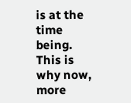is at the time being. This is why now, more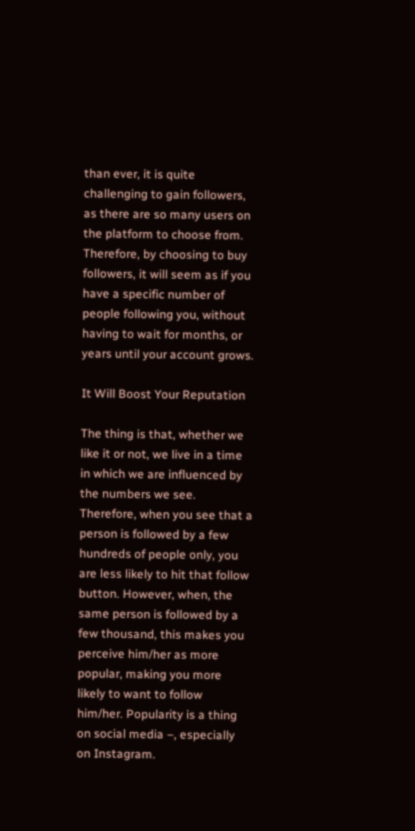than ever, it is quite challenging to gain followers, as there are so many users on the platform to choose from. Therefore, by choosing to buy followers, it will seem as if you have a specific number of people following you, without having to wait for months, or years until your account grows.

It Will Boost Your Reputation

The thing is that, whether we like it or not, we live in a time in which we are influenced by the numbers we see. Therefore, when you see that a person is followed by a few hundreds of people only, you are less likely to hit that follow button. However, when, the same person is followed by a few thousand, this makes you perceive him/her as more popular, making you more likely to want to follow him/her. Popularity is a thing on social media –, especially on Instagram.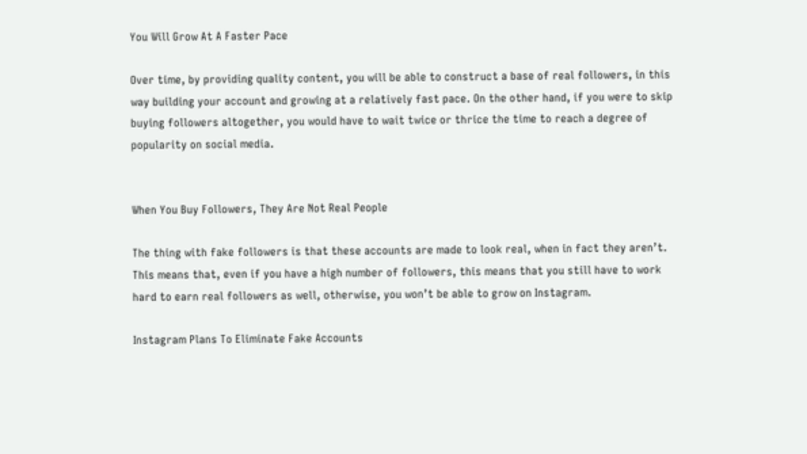You Will Grow At A Faster Pace

Over time, by providing quality content, you will be able to construct a base of real followers, in this way building your account and growing at a relatively fast pace. On the other hand, if you were to skip buying followers altogether, you would have to wait twice or thrice the time to reach a degree of popularity on social media.


When You Buy Followers, They Are Not Real People

The thing with fake followers is that these accounts are made to look real, when in fact they aren’t. This means that, even if you have a high number of followers, this means that you still have to work hard to earn real followers as well, otherwise, you won’t be able to grow on Instagram.

Instagram Plans To Eliminate Fake Accounts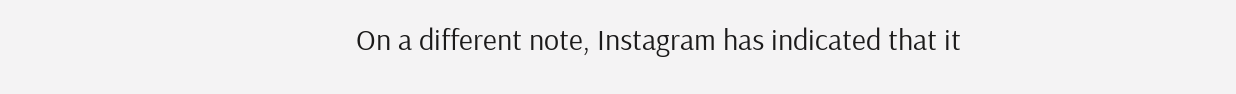On a different note, Instagram has indicated that it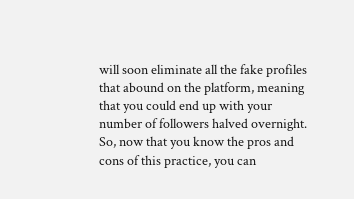will soon eliminate all the fake profiles that abound on the platform, meaning that you could end up with your number of followers halved overnight. So, now that you know the pros and cons of this practice, you can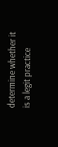determine whether it is a legit practice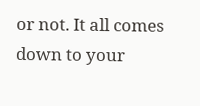or not. It all comes down to your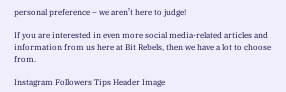personal preference – we aren’t here to judge!

If you are interested in even more social media-related articles and information from us here at Bit Rebels, then we have a lot to choose from.

Instagram Followers Tips Header Image